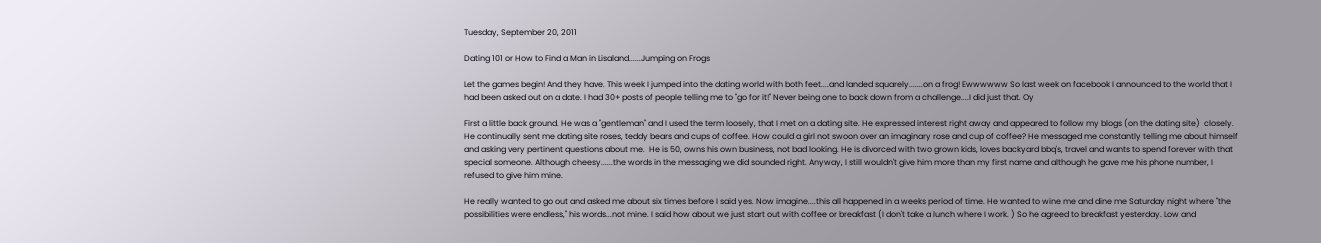Tuesday, September 20, 2011

Dating 101 or How to Find a Man in Lisaland......Jumping on Frogs

Let the games begin! And they have. This week I jumped into the dating world with both feet....and landed squarely.......on a frog! Ewwwwww So last week on facebook I announced to the world that I had been asked out on a date. I had 30+ posts of people telling me to "go for it!" Never being one to back down from a challenge....I did just that. Oy

First a little back ground. He was a "gentleman" and I used the term loosely, that I met on a dating site. He expressed interest right away and appeared to follow my blogs (on the dating site)  closely. He continually sent me dating site roses, teddy bears and cups of coffee. How could a girl not swoon over an imaginary rose and cup of coffee? He messaged me constantly telling me about himself and asking very pertinent questions about me.  He is 50, owns his own business, not bad looking. He is divorced with two grown kids, loves backyard bbq's, travel and wants to spend forever with that special someone. Although cheesy......the words in the messaging we did sounded right. Anyway, I still wouldn't give him more than my first name and although he gave me his phone number, I refused to give him mine.

He really wanted to go out and asked me about six times before I said yes. Now imagine....this all happened in a weeks period of time. He wanted to wine me and dine me Saturday night where "the possibilities were endless," his words...not mine. I said how about we just start out with coffee or breakfast (I don't take a lunch where I work. ) So he agreed to breakfast yesterday. Low and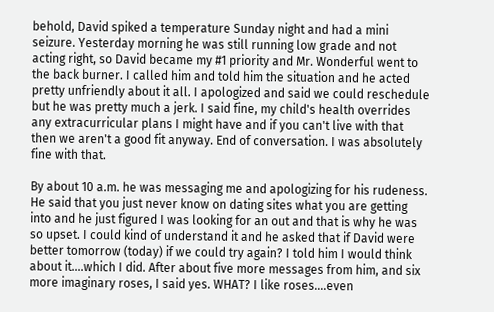behold, David spiked a temperature Sunday night and had a mini seizure. Yesterday morning he was still running low grade and not acting right, so David became my #1 priority and Mr. Wonderful went to the back burner. I called him and told him the situation and he acted pretty unfriendly about it all. I apologized and said we could reschedule but he was pretty much a jerk. I said fine, my child's health overrides any extracurricular plans I might have and if you can't live with that then we aren't a good fit anyway. End of conversation. I was absolutely fine with that.

By about 10 a.m. he was messaging me and apologizing for his rudeness. He said that you just never know on dating sites what you are getting into and he just figured I was looking for an out and that is why he was so upset. I could kind of understand it and he asked that if David were better tomorrow (today) if we could try again? I told him I would think about it....which I did. After about five more messages from him, and six more imaginary roses, I said yes. WHAT? I like roses....even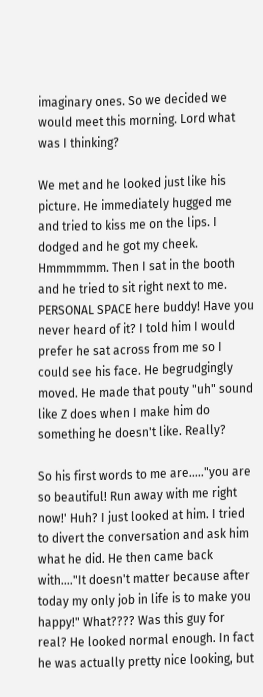imaginary ones. So we decided we would meet this morning. Lord what was I thinking?

We met and he looked just like his picture. He immediately hugged me and tried to kiss me on the lips. I dodged and he got my cheek. Hmmmmmm. Then I sat in the booth and he tried to sit right next to me. PERSONAL SPACE here buddy! Have you never heard of it? I told him I would prefer he sat across from me so I could see his face. He begrudgingly moved. He made that pouty "uh" sound like Z does when I make him do something he doesn't like. Really?

So his first words to me are....."you are so beautiful! Run away with me right now!' Huh? I just looked at him. I tried to divert the conversation and ask him what he did. He then came back with...."It doesn't matter because after today my only job in life is to make you happy!" What???? Was this guy for real? He looked normal enough. In fact he was actually pretty nice looking, but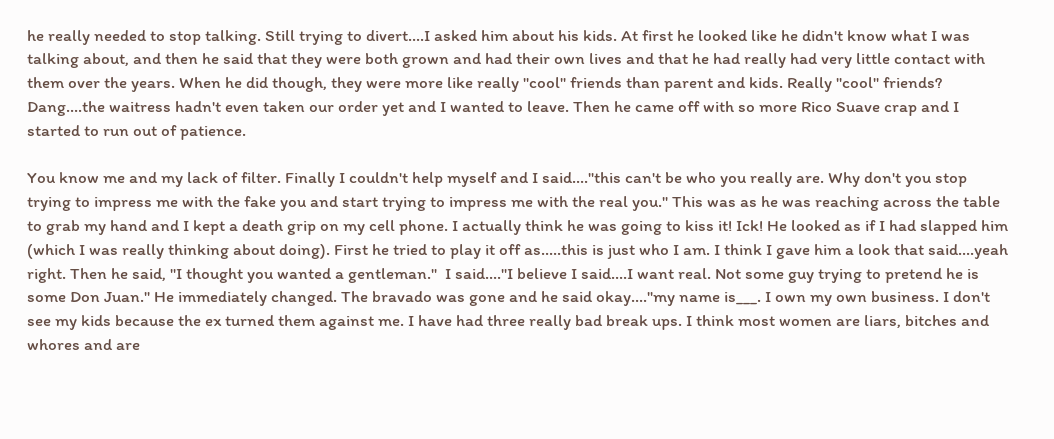he really needed to stop talking. Still trying to divert....I asked him about his kids. At first he looked like he didn't know what I was talking about, and then he said that they were both grown and had their own lives and that he had really had very little contact with them over the years. When he did though, they were more like really "cool" friends than parent and kids. Really "cool" friends? Dang....the waitress hadn't even taken our order yet and I wanted to leave. Then he came off with so more Rico Suave crap and I started to run out of patience.

You know me and my lack of filter. Finally I couldn't help myself and I said...."this can't be who you really are. Why don't you stop trying to impress me with the fake you and start trying to impress me with the real you." This was as he was reaching across the table to grab my hand and I kept a death grip on my cell phone. I actually think he was going to kiss it! Ick! He looked as if I had slapped him (which I was really thinking about doing). First he tried to play it off as.....this is just who I am. I think I gave him a look that said....yeah right. Then he said, "I thought you wanted a gentleman."  I said...."I believe I said....I want real. Not some guy trying to pretend he is some Don Juan." He immediately changed. The bravado was gone and he said okay...."my name is___. I own my own business. I don't see my kids because the ex turned them against me. I have had three really bad break ups. I think most women are liars, bitches and whores and are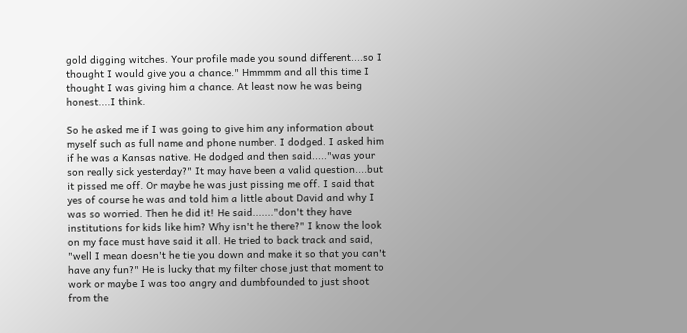gold digging witches. Your profile made you sound different....so I thought I would give you a chance." Hmmmm and all this time I thought I was giving him a chance. At least now he was being honest....I think.

So he asked me if I was going to give him any information about myself such as full name and phone number. I dodged. I asked him if he was a Kansas native. He dodged and then said....."was your son really sick yesterday?" It may have been a valid question....but it pissed me off. Or maybe he was just pissing me off. I said that yes of course he was and told him a little about David and why I was so worried. Then he did it! He said......."don't they have institutions for kids like him? Why isn't he there?" I know the look on my face must have said it all. He tried to back track and said, "well I mean doesn't he tie you down and make it so that you can't have any fun?" He is lucky that my filter chose just that moment to work or maybe I was too angry and dumbfounded to just shoot from the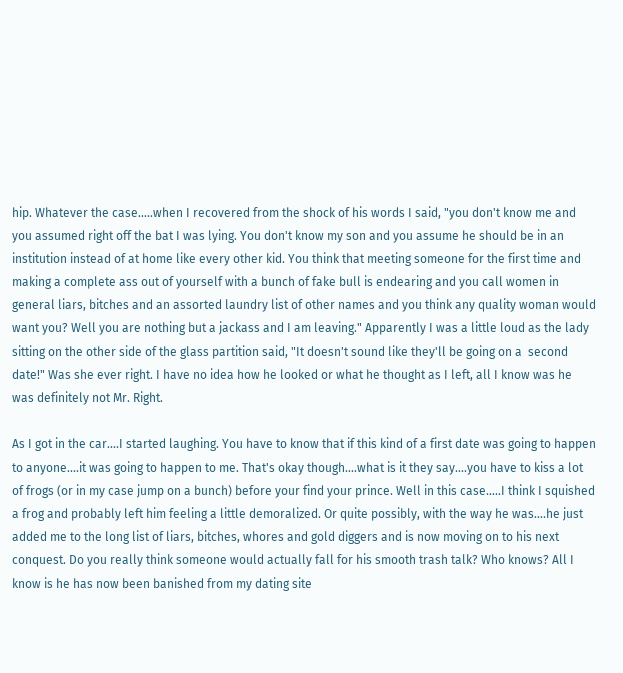hip. Whatever the case.....when I recovered from the shock of his words I said, "you don't know me and you assumed right off the bat I was lying. You don't know my son and you assume he should be in an institution instead of at home like every other kid. You think that meeting someone for the first time and making a complete ass out of yourself with a bunch of fake bull is endearing and you call women in general liars, bitches and an assorted laundry list of other names and you think any quality woman would want you? Well you are nothing but a jackass and I am leaving." Apparently I was a little loud as the lady sitting on the other side of the glass partition said, "It doesn't sound like they'll be going on a  second date!" Was she ever right. I have no idea how he looked or what he thought as I left, all I know was he was definitely not Mr. Right.

As I got in the car....I started laughing. You have to know that if this kind of a first date was going to happen to anyone....it was going to happen to me. That's okay though....what is it they say....you have to kiss a lot of frogs (or in my case jump on a bunch) before your find your prince. Well in this case.....I think I squished a frog and probably left him feeling a little demoralized. Or quite possibly, with the way he was....he just added me to the long list of liars, bitches, whores and gold diggers and is now moving on to his next conquest. Do you really think someone would actually fall for his smooth trash talk? Who knows? All I know is he has now been banished from my dating site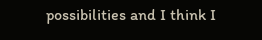possibilities and I think I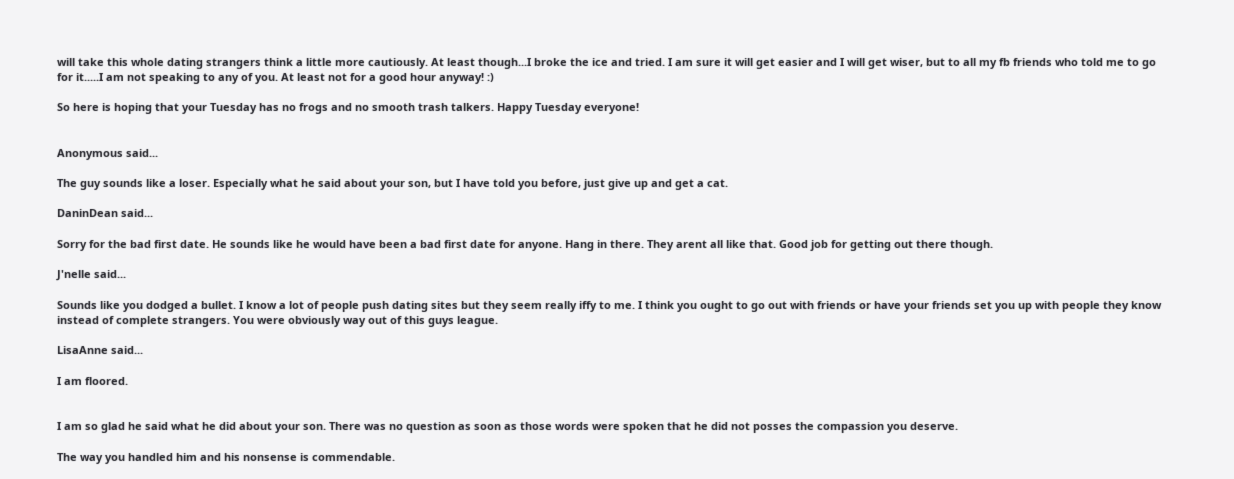will take this whole dating strangers think a little more cautiously. At least though...I broke the ice and tried. I am sure it will get easier and I will get wiser, but to all my fb friends who told me to go for it.....I am not speaking to any of you. At least not for a good hour anyway! :)

So here is hoping that your Tuesday has no frogs and no smooth trash talkers. Happy Tuesday everyone!


Anonymous said...

The guy sounds like a loser. Especially what he said about your son, but I have told you before, just give up and get a cat.

DaninDean said...

Sorry for the bad first date. He sounds like he would have been a bad first date for anyone. Hang in there. They arent all like that. Good job for getting out there though.

J'nelle said...

Sounds like you dodged a bullet. I know a lot of people push dating sites but they seem really iffy to me. I think you ought to go out with friends or have your friends set you up with people they know instead of complete strangers. You were obviously way out of this guys league.

LisaAnne said...

I am floored.


I am so glad he said what he did about your son. There was no question as soon as those words were spoken that he did not posses the compassion you deserve.

The way you handled him and his nonsense is commendable.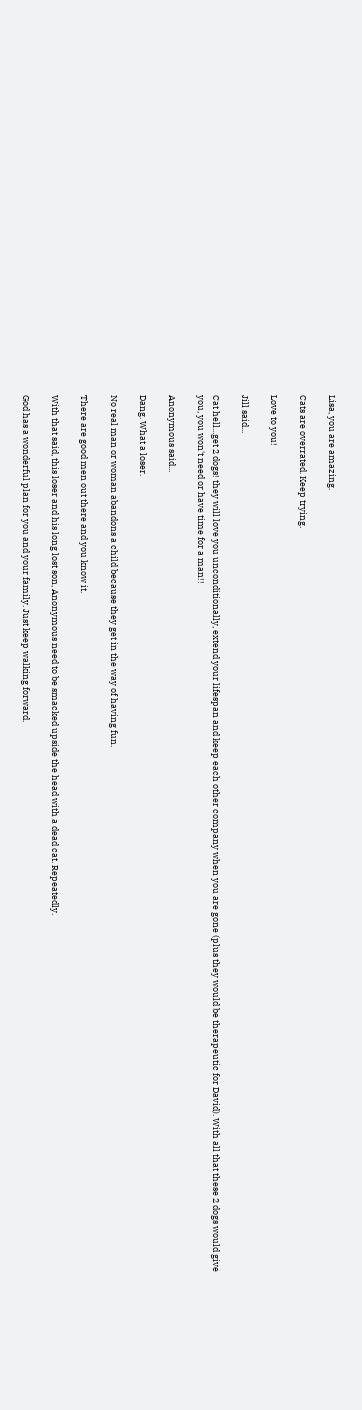Lisa, you are amazing.

Cats are overrated. Keep trying.

Love to you!

Jill said...

Cat hell...get 2 dogs! they will love you unconditionally, extend your lifespan and keep each other company when you are gone (plus they would be therapeutic for David). With all that these 2 dogs would give you, you won't need or have time for a man!!

Anonymous said...

Dang. What a loser.

No real man or woman abandons a child because they get in the way of having fun.

There are good men out there and you know it.

With that said, this loser and his long lost son, Anonymous need to be smacked upside the head with a dead cat. Repeatedly.

God has a wonderful plan for you and your family. Just keep walking forward.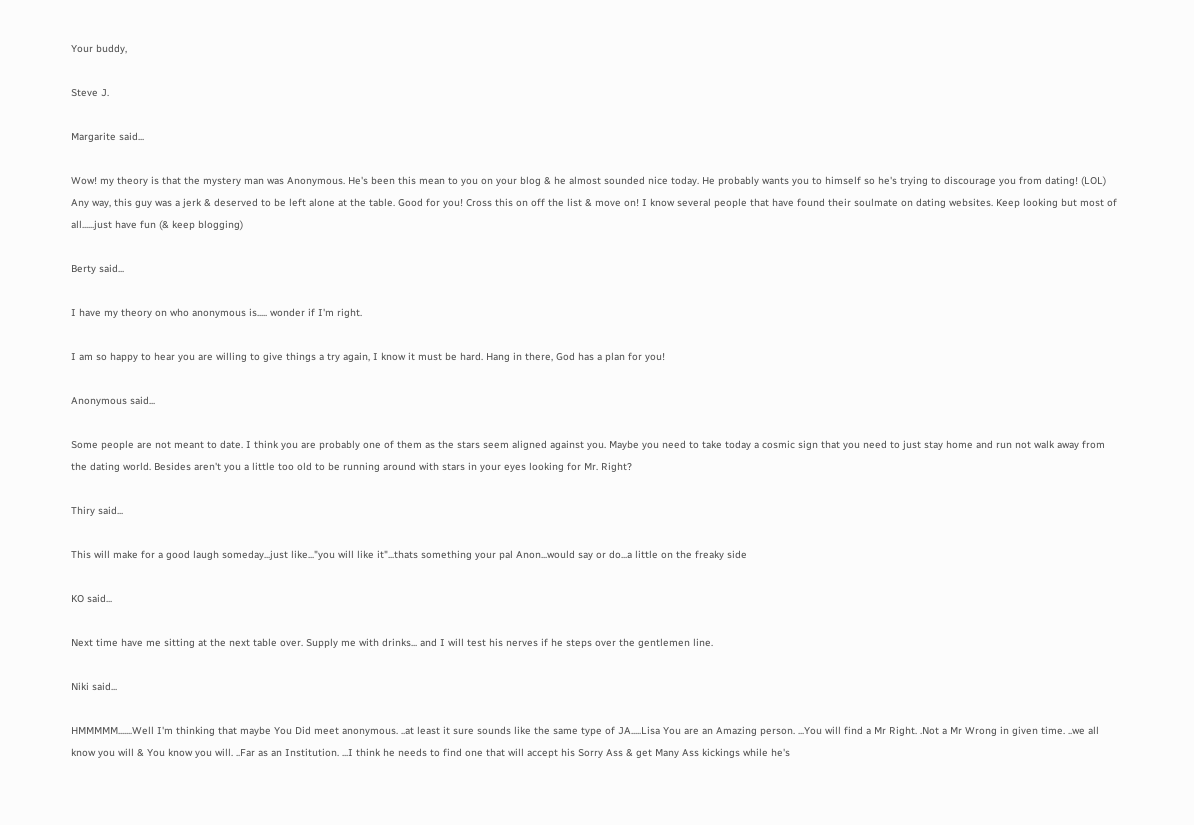Your buddy,

Steve J.

Margarite said...

Wow! my theory is that the mystery man was Anonymous. He's been this mean to you on your blog & he almost sounded nice today. He probably wants you to himself so he's trying to discourage you from dating! (LOL) Any way, this guy was a jerk & deserved to be left alone at the table. Good for you! Cross this on off the list & move on! I know several people that have found their soulmate on dating websites. Keep looking but most of all......just have fun (& keep blogging)

Berty said...

I have my theory on who anonymous is..... wonder if I'm right.

I am so happy to hear you are willing to give things a try again, I know it must be hard. Hang in there, God has a plan for you!

Anonymous said...

Some people are not meant to date. I think you are probably one of them as the stars seem aligned against you. Maybe you need to take today a cosmic sign that you need to just stay home and run not walk away from the dating world. Besides aren't you a little too old to be running around with stars in your eyes looking for Mr. Right?

Thiry said...

This will make for a good laugh someday...just like..."you will like it"...thats something your pal Anon...would say or do...a little on the freaky side

KO said...

Next time have me sitting at the next table over. Supply me with drinks... and I will test his nerves if he steps over the gentlemen line.

Niki said...

HMMMMM.......Well I'm thinking that maybe You Did meet anonymous. ..at least it sure sounds like the same type of JA.....Lisa You are an Amazing person. ...You will find a Mr Right. .Not a Mr Wrong in given time. ..we all know you will & You know you will. ..Far as an Institution. ...I think he needs to find one that will accept his Sorry Ass & get Many Ass kickings while he's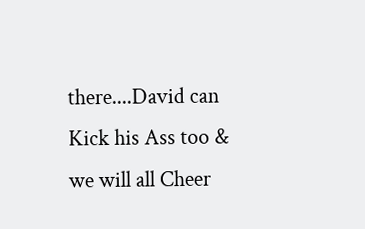there....David can Kick his Ass too & we will all Cheer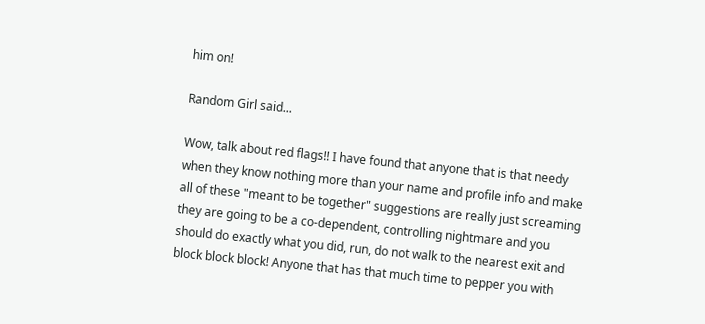him on!

Random Girl said...

Wow, talk about red flags!! I have found that anyone that is that needy when they know nothing more than your name and profile info and make all of these "meant to be together" suggestions are really just screaming they are going to be a co-dependent, controlling nightmare and you should do exactly what you did, run, do not walk to the nearest exit and block block block! Anyone that has that much time to pepper you with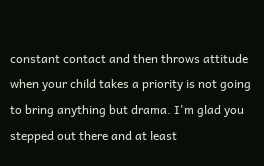constant contact and then throws attitude when your child takes a priority is not going to bring anything but drama. I'm glad you stepped out there and at least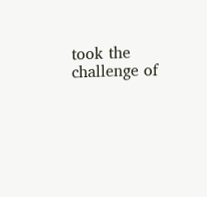took the challenge of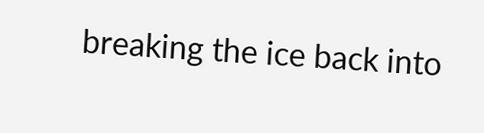breaking the ice back into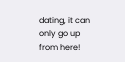dating, it can only go up from here!